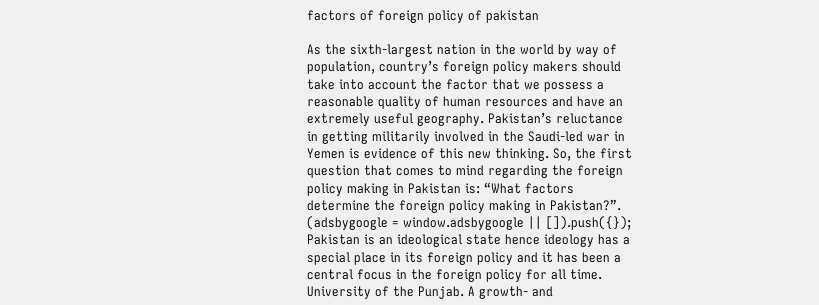factors of foreign policy of pakistan

As the sixth-largest nation in the world by way of population, country’s foreign policy makers should take into account the factor that we possess a reasonable quality of human resources and have an extremely useful geography. Pakistan’s reluctance in getting militarily involved in the Saudi-led war in Yemen is evidence of this new thinking. So, the first question that comes to mind regarding the foreign policy making in Pakistan is: “What factors determine the foreign policy making in Pakistan?”. (adsbygoogle = window.adsbygoogle || []).push({});
Pakistan is an ideological state hence ideology has a special place in its foreign policy and it has been a central focus in the foreign policy for all time. University of the Punjab. A growth- and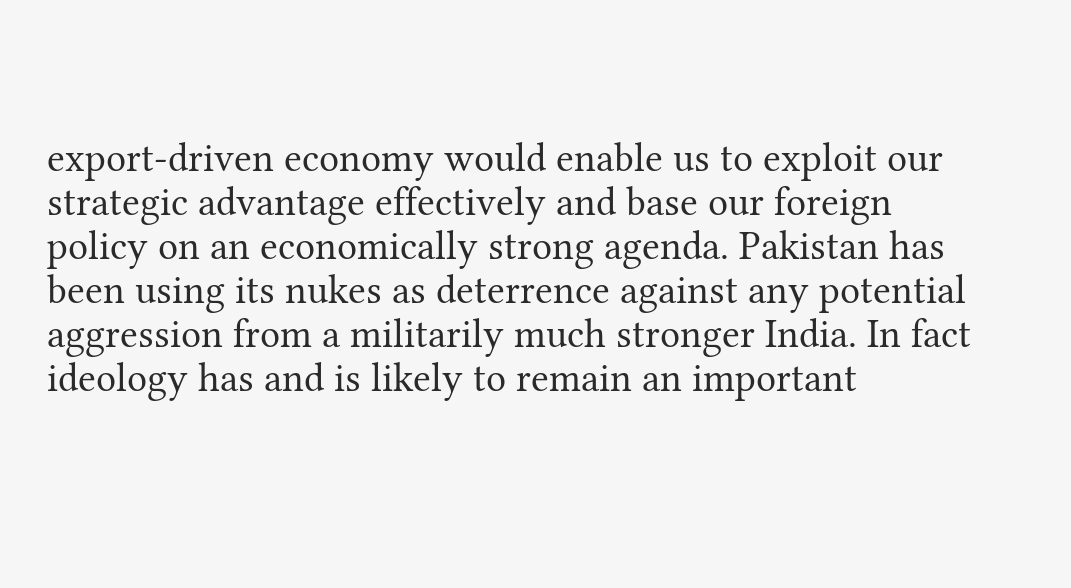export-driven economy would enable us to exploit our strategic advantage effectively and base our foreign policy on an economically strong agenda. Pakistan has been using its nukes as deterrence against any potential aggression from a militarily much stronger India. In fact ideology has and is likely to remain an important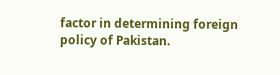factor in determining foreign policy of Pakistan.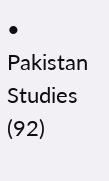• Pakistan Studies (92)